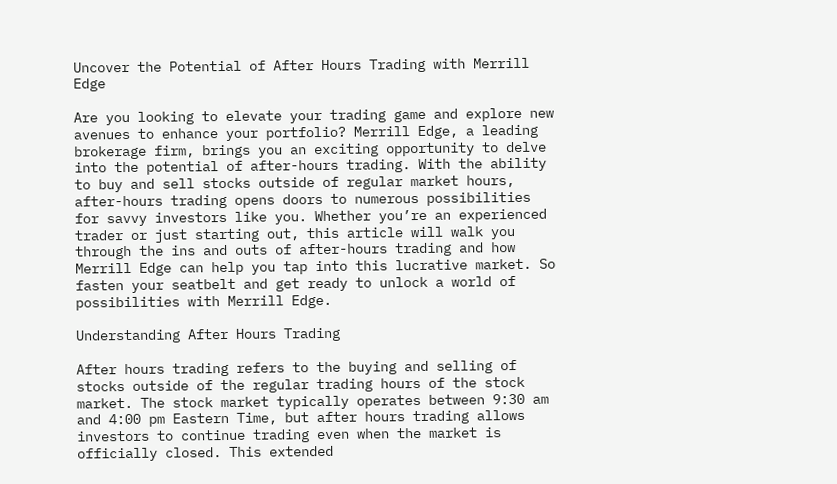Uncover the Potential of After Hours Trading with Merrill Edge

Are you looking to elevate your trading game and explore new avenues to enhance your portfolio? Merrill Edge, a leading brokerage firm, brings you an exciting opportunity to delve into the potential of after-hours trading. With the ability to buy and sell stocks outside of regular market hours, after-hours trading opens doors to numerous possibilities for savvy investors like you. Whether you’re an experienced trader or just starting out, this article will walk you through the ins and outs of after-hours trading and how Merrill Edge can help you tap into this lucrative market. So fasten your seatbelt and get ready to unlock a world of possibilities with Merrill Edge.

Understanding After Hours Trading

After hours trading refers to the buying and selling of stocks outside of the regular trading hours of the stock market. The stock market typically operates between 9:30 am and 4:00 pm Eastern Time, but after hours trading allows investors to continue trading even when the market is officially closed. This extended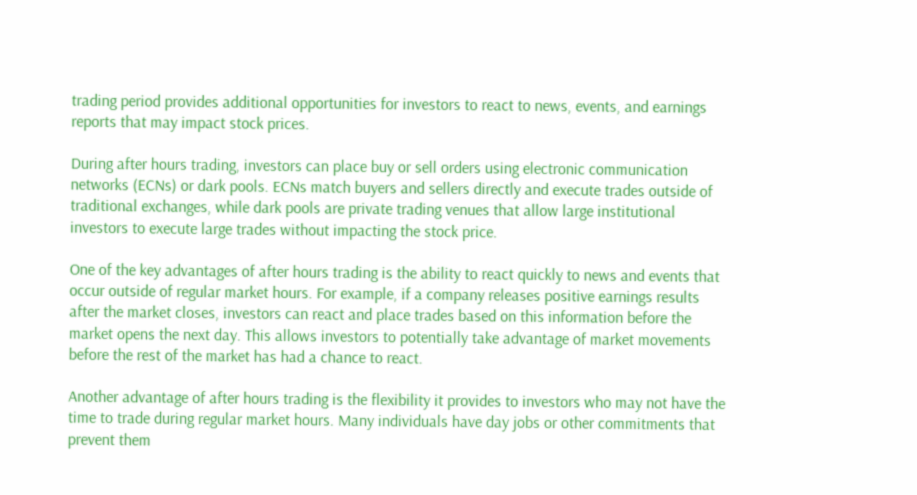trading period provides additional opportunities for investors to react to news, events, and earnings reports that may impact stock prices.

During after hours trading, investors can place buy or sell orders using electronic communication networks (ECNs) or dark pools. ECNs match buyers and sellers directly and execute trades outside of traditional exchanges, while dark pools are private trading venues that allow large institutional investors to execute large trades without impacting the stock price.

One of the key advantages of after hours trading is the ability to react quickly to news and events that occur outside of regular market hours. For example, if a company releases positive earnings results after the market closes, investors can react and place trades based on this information before the market opens the next day. This allows investors to potentially take advantage of market movements before the rest of the market has had a chance to react.

Another advantage of after hours trading is the flexibility it provides to investors who may not have the time to trade during regular market hours. Many individuals have day jobs or other commitments that prevent them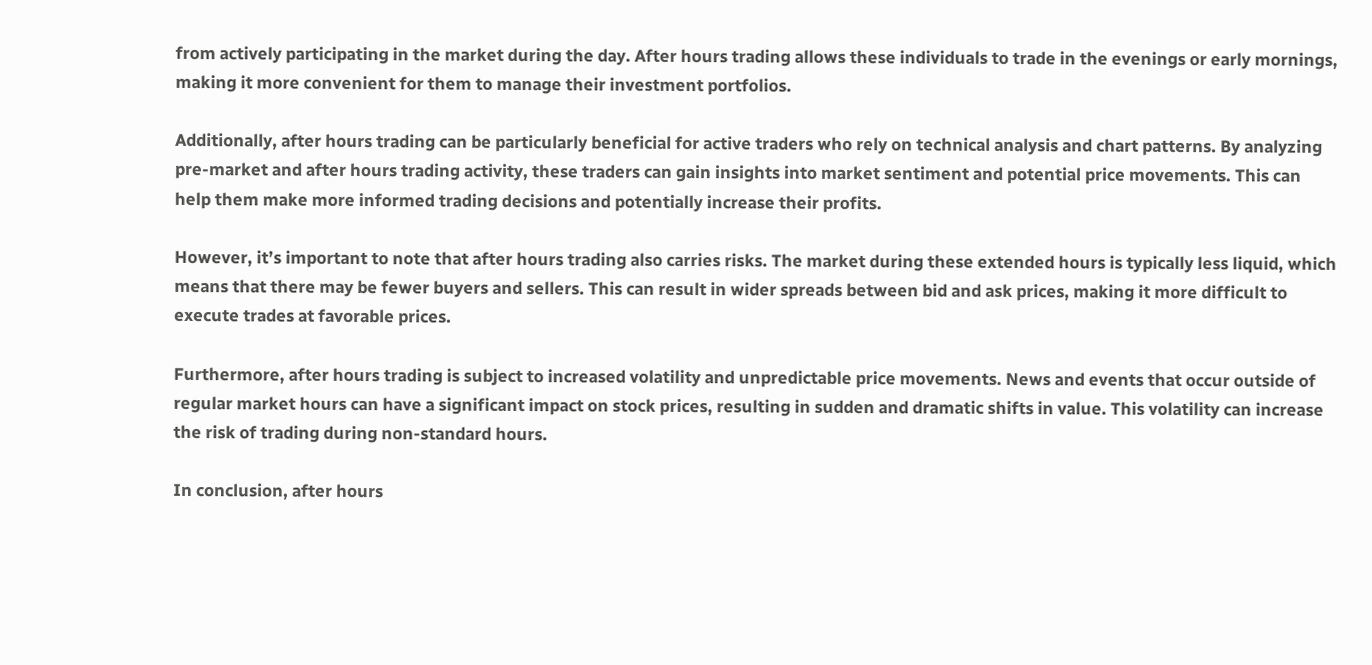from actively participating in the market during the day. After hours trading allows these individuals to trade in the evenings or early mornings, making it more convenient for them to manage their investment portfolios.

Additionally, after hours trading can be particularly beneficial for active traders who rely on technical analysis and chart patterns. By analyzing pre-market and after hours trading activity, these traders can gain insights into market sentiment and potential price movements. This can help them make more informed trading decisions and potentially increase their profits.

However, it’s important to note that after hours trading also carries risks. The market during these extended hours is typically less liquid, which means that there may be fewer buyers and sellers. This can result in wider spreads between bid and ask prices, making it more difficult to execute trades at favorable prices.

Furthermore, after hours trading is subject to increased volatility and unpredictable price movements. News and events that occur outside of regular market hours can have a significant impact on stock prices, resulting in sudden and dramatic shifts in value. This volatility can increase the risk of trading during non-standard hours.

In conclusion, after hours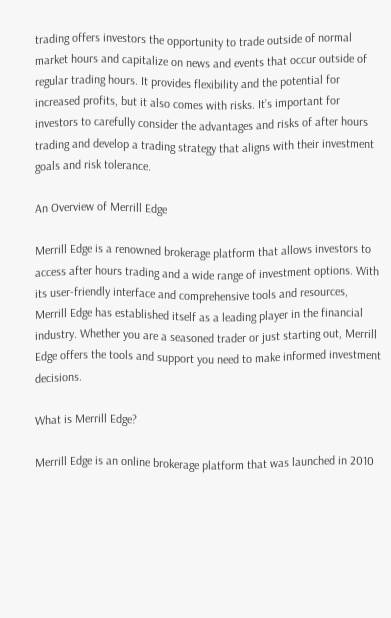trading offers investors the opportunity to trade outside of normal market hours and capitalize on news and events that occur outside of regular trading hours. It provides flexibility and the potential for increased profits, but it also comes with risks. It’s important for investors to carefully consider the advantages and risks of after hours trading and develop a trading strategy that aligns with their investment goals and risk tolerance.

An Overview of Merrill Edge

Merrill Edge is a renowned brokerage platform that allows investors to access after hours trading and a wide range of investment options. With its user-friendly interface and comprehensive tools and resources, Merrill Edge has established itself as a leading player in the financial industry. Whether you are a seasoned trader or just starting out, Merrill Edge offers the tools and support you need to make informed investment decisions.

What is Merrill Edge?

Merrill Edge is an online brokerage platform that was launched in 2010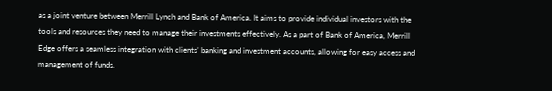as a joint venture between Merrill Lynch and Bank of America. It aims to provide individual investors with the tools and resources they need to manage their investments effectively. As a part of Bank of America, Merrill Edge offers a seamless integration with clients’ banking and investment accounts, allowing for easy access and management of funds.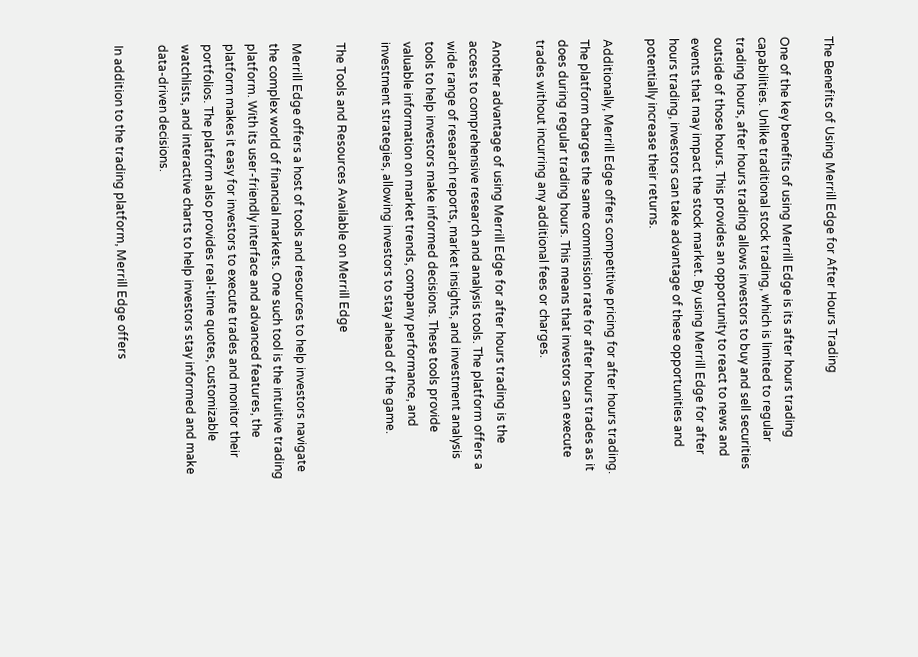The Benefits of Using Merrill Edge for After Hours Trading

One of the key benefits of using Merrill Edge is its after hours trading capabilities. Unlike traditional stock trading, which is limited to regular trading hours, after hours trading allows investors to buy and sell securities outside of those hours. This provides an opportunity to react to news and events that may impact the stock market. By using Merrill Edge for after hours trading, investors can take advantage of these opportunities and potentially increase their returns.

Additionally, Merrill Edge offers competitive pricing for after hours trading. The platform charges the same commission rate for after hours trades as it does during regular trading hours. This means that investors can execute trades without incurring any additional fees or charges.

Another advantage of using Merrill Edge for after hours trading is the access to comprehensive research and analysis tools. The platform offers a wide range of research reports, market insights, and investment analysis tools to help investors make informed decisions. These tools provide valuable information on market trends, company performance, and investment strategies, allowing investors to stay ahead of the game.

The Tools and Resources Available on Merrill Edge

Merrill Edge offers a host of tools and resources to help investors navigate the complex world of financial markets. One such tool is the intuitive trading platform. With its user-friendly interface and advanced features, the platform makes it easy for investors to execute trades and monitor their portfolios. The platform also provides real-time quotes, customizable watchlists, and interactive charts to help investors stay informed and make data-driven decisions.

In addition to the trading platform, Merrill Edge offers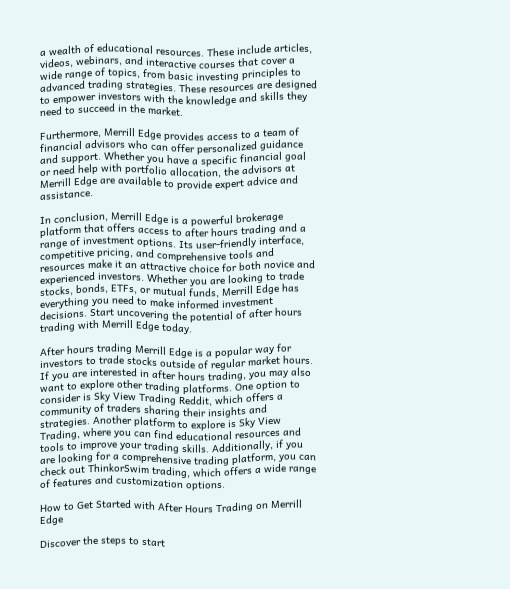a wealth of educational resources. These include articles, videos, webinars, and interactive courses that cover a wide range of topics, from basic investing principles to advanced trading strategies. These resources are designed to empower investors with the knowledge and skills they need to succeed in the market.

Furthermore, Merrill Edge provides access to a team of financial advisors who can offer personalized guidance and support. Whether you have a specific financial goal or need help with portfolio allocation, the advisors at Merrill Edge are available to provide expert advice and assistance.

In conclusion, Merrill Edge is a powerful brokerage platform that offers access to after hours trading and a range of investment options. Its user-friendly interface, competitive pricing, and comprehensive tools and resources make it an attractive choice for both novice and experienced investors. Whether you are looking to trade stocks, bonds, ETFs, or mutual funds, Merrill Edge has everything you need to make informed investment decisions. Start uncovering the potential of after hours trading with Merrill Edge today.

After hours trading Merrill Edge is a popular way for investors to trade stocks outside of regular market hours. If you are interested in after hours trading, you may also want to explore other trading platforms. One option to consider is Sky View Trading Reddit, which offers a community of traders sharing their insights and strategies. Another platform to explore is Sky View Trading, where you can find educational resources and tools to improve your trading skills. Additionally, if you are looking for a comprehensive trading platform, you can check out ThinkorSwim trading, which offers a wide range of features and customization options.

How to Get Started with After Hours Trading on Merrill Edge

Discover the steps to start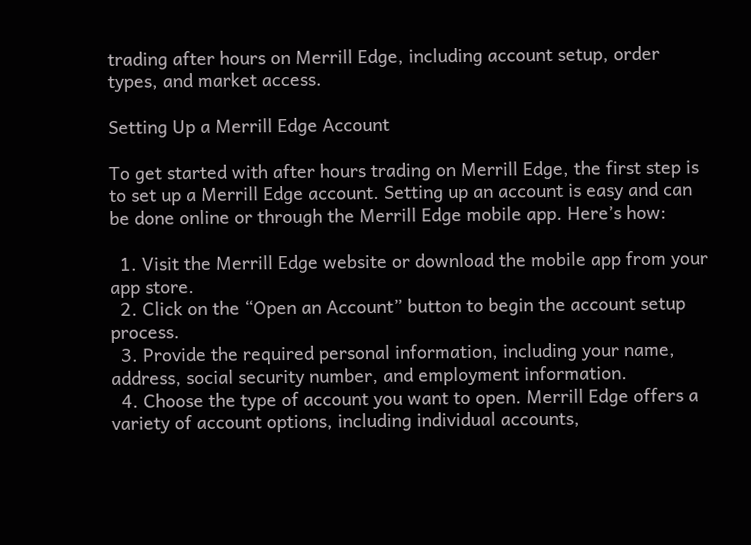trading after hours on Merrill Edge, including account setup, order types, and market access.

Setting Up a Merrill Edge Account

To get started with after hours trading on Merrill Edge, the first step is to set up a Merrill Edge account. Setting up an account is easy and can be done online or through the Merrill Edge mobile app. Here’s how:

  1. Visit the Merrill Edge website or download the mobile app from your app store.
  2. Click on the “Open an Account” button to begin the account setup process.
  3. Provide the required personal information, including your name, address, social security number, and employment information.
  4. Choose the type of account you want to open. Merrill Edge offers a variety of account options, including individual accounts,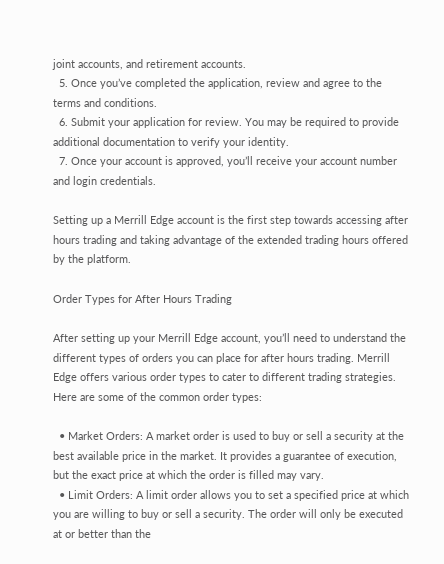joint accounts, and retirement accounts.
  5. Once you’ve completed the application, review and agree to the terms and conditions.
  6. Submit your application for review. You may be required to provide additional documentation to verify your identity.
  7. Once your account is approved, you’ll receive your account number and login credentials.

Setting up a Merrill Edge account is the first step towards accessing after hours trading and taking advantage of the extended trading hours offered by the platform.

Order Types for After Hours Trading

After setting up your Merrill Edge account, you’ll need to understand the different types of orders you can place for after hours trading. Merrill Edge offers various order types to cater to different trading strategies. Here are some of the common order types:

  • Market Orders: A market order is used to buy or sell a security at the best available price in the market. It provides a guarantee of execution, but the exact price at which the order is filled may vary.
  • Limit Orders: A limit order allows you to set a specified price at which you are willing to buy or sell a security. The order will only be executed at or better than the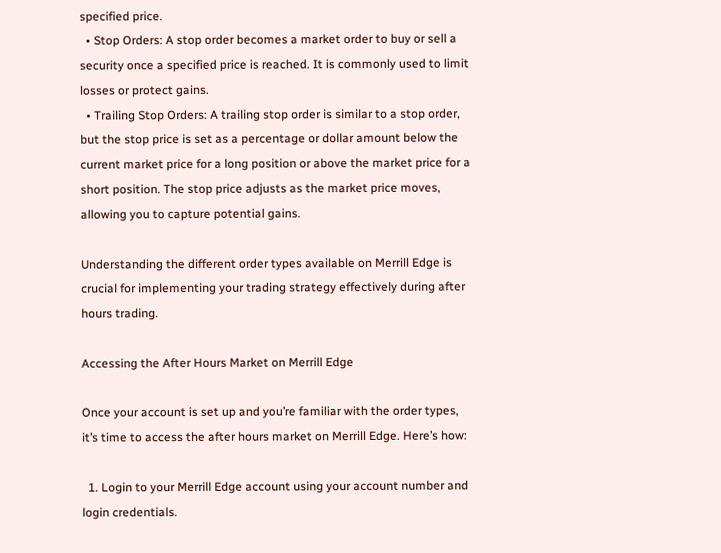specified price.
  • Stop Orders: A stop order becomes a market order to buy or sell a security once a specified price is reached. It is commonly used to limit losses or protect gains.
  • Trailing Stop Orders: A trailing stop order is similar to a stop order, but the stop price is set as a percentage or dollar amount below the current market price for a long position or above the market price for a short position. The stop price adjusts as the market price moves, allowing you to capture potential gains.

Understanding the different order types available on Merrill Edge is crucial for implementing your trading strategy effectively during after hours trading.

Accessing the After Hours Market on Merrill Edge

Once your account is set up and you’re familiar with the order types, it’s time to access the after hours market on Merrill Edge. Here’s how:

  1. Login to your Merrill Edge account using your account number and login credentials.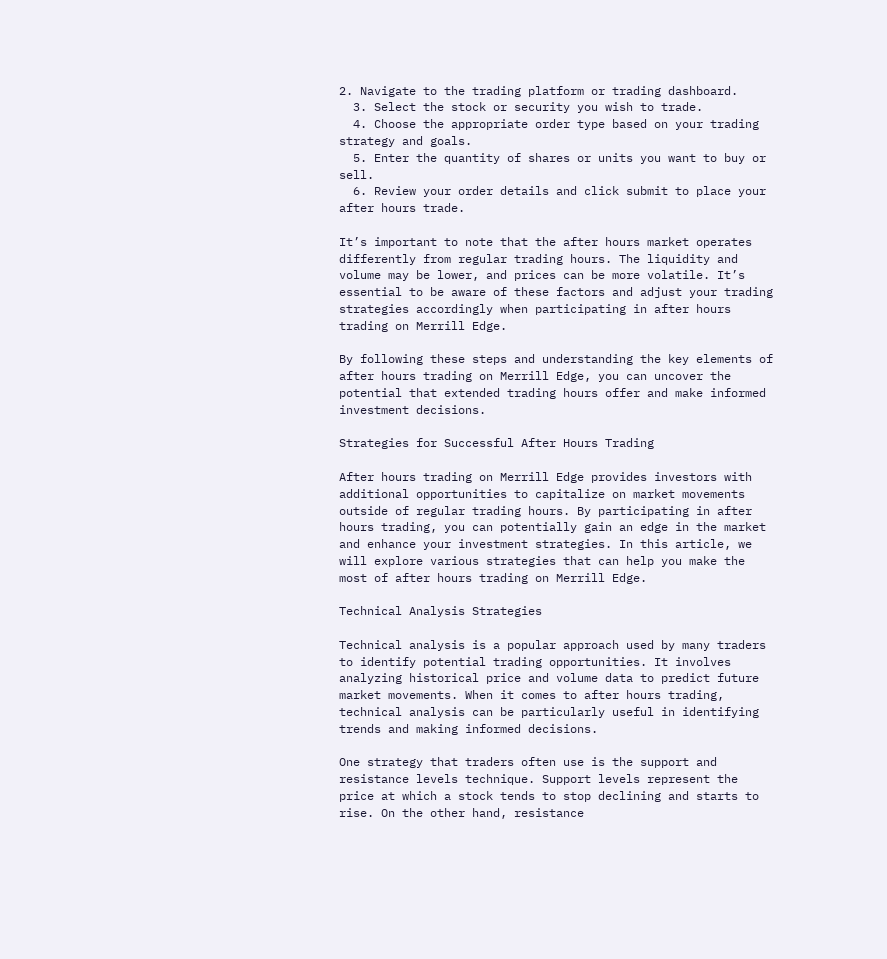2. Navigate to the trading platform or trading dashboard.
  3. Select the stock or security you wish to trade.
  4. Choose the appropriate order type based on your trading strategy and goals.
  5. Enter the quantity of shares or units you want to buy or sell.
  6. Review your order details and click submit to place your after hours trade.

It’s important to note that the after hours market operates differently from regular trading hours. The liquidity and volume may be lower, and prices can be more volatile. It’s essential to be aware of these factors and adjust your trading strategies accordingly when participating in after hours trading on Merrill Edge.

By following these steps and understanding the key elements of after hours trading on Merrill Edge, you can uncover the potential that extended trading hours offer and make informed investment decisions.

Strategies for Successful After Hours Trading

After hours trading on Merrill Edge provides investors with additional opportunities to capitalize on market movements outside of regular trading hours. By participating in after hours trading, you can potentially gain an edge in the market and enhance your investment strategies. In this article, we will explore various strategies that can help you make the most of after hours trading on Merrill Edge.

Technical Analysis Strategies

Technical analysis is a popular approach used by many traders to identify potential trading opportunities. It involves analyzing historical price and volume data to predict future market movements. When it comes to after hours trading, technical analysis can be particularly useful in identifying trends and making informed decisions.

One strategy that traders often use is the support and resistance levels technique. Support levels represent the price at which a stock tends to stop declining and starts to rise. On the other hand, resistance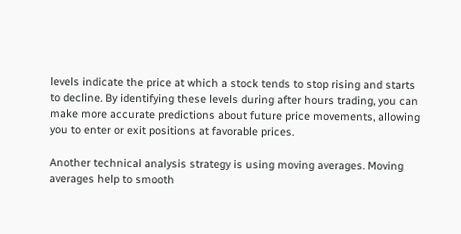levels indicate the price at which a stock tends to stop rising and starts to decline. By identifying these levels during after hours trading, you can make more accurate predictions about future price movements, allowing you to enter or exit positions at favorable prices.

Another technical analysis strategy is using moving averages. Moving averages help to smooth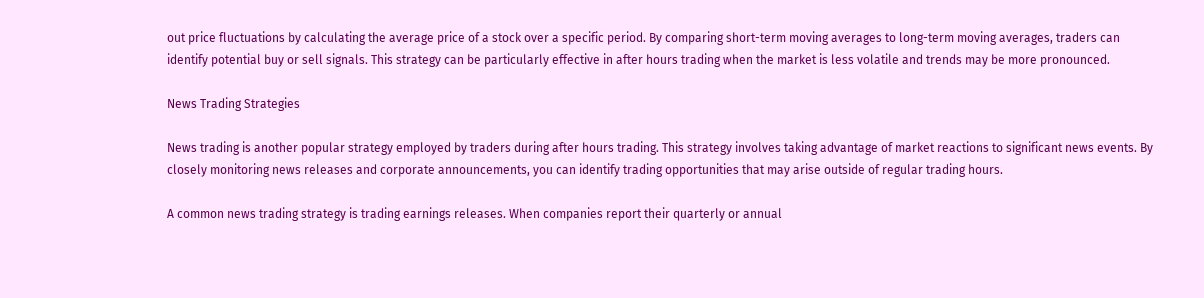out price fluctuations by calculating the average price of a stock over a specific period. By comparing short-term moving averages to long-term moving averages, traders can identify potential buy or sell signals. This strategy can be particularly effective in after hours trading when the market is less volatile and trends may be more pronounced.

News Trading Strategies

News trading is another popular strategy employed by traders during after hours trading. This strategy involves taking advantage of market reactions to significant news events. By closely monitoring news releases and corporate announcements, you can identify trading opportunities that may arise outside of regular trading hours.

A common news trading strategy is trading earnings releases. When companies report their quarterly or annual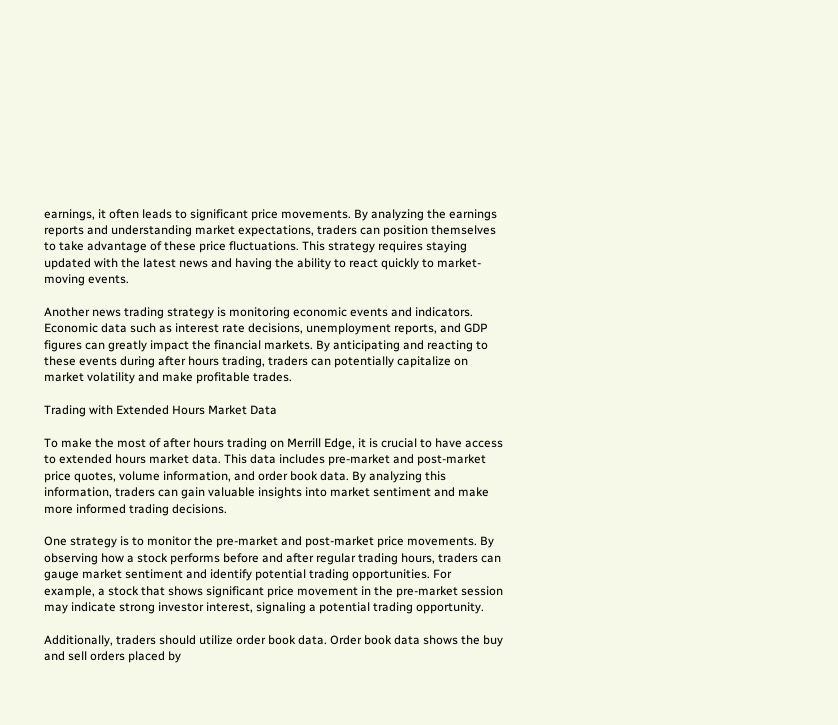earnings, it often leads to significant price movements. By analyzing the earnings reports and understanding market expectations, traders can position themselves to take advantage of these price fluctuations. This strategy requires staying updated with the latest news and having the ability to react quickly to market-moving events.

Another news trading strategy is monitoring economic events and indicators. Economic data such as interest rate decisions, unemployment reports, and GDP figures can greatly impact the financial markets. By anticipating and reacting to these events during after hours trading, traders can potentially capitalize on market volatility and make profitable trades.

Trading with Extended Hours Market Data

To make the most of after hours trading on Merrill Edge, it is crucial to have access to extended hours market data. This data includes pre-market and post-market price quotes, volume information, and order book data. By analyzing this information, traders can gain valuable insights into market sentiment and make more informed trading decisions.

One strategy is to monitor the pre-market and post-market price movements. By observing how a stock performs before and after regular trading hours, traders can gauge market sentiment and identify potential trading opportunities. For example, a stock that shows significant price movement in the pre-market session may indicate strong investor interest, signaling a potential trading opportunity.

Additionally, traders should utilize order book data. Order book data shows the buy and sell orders placed by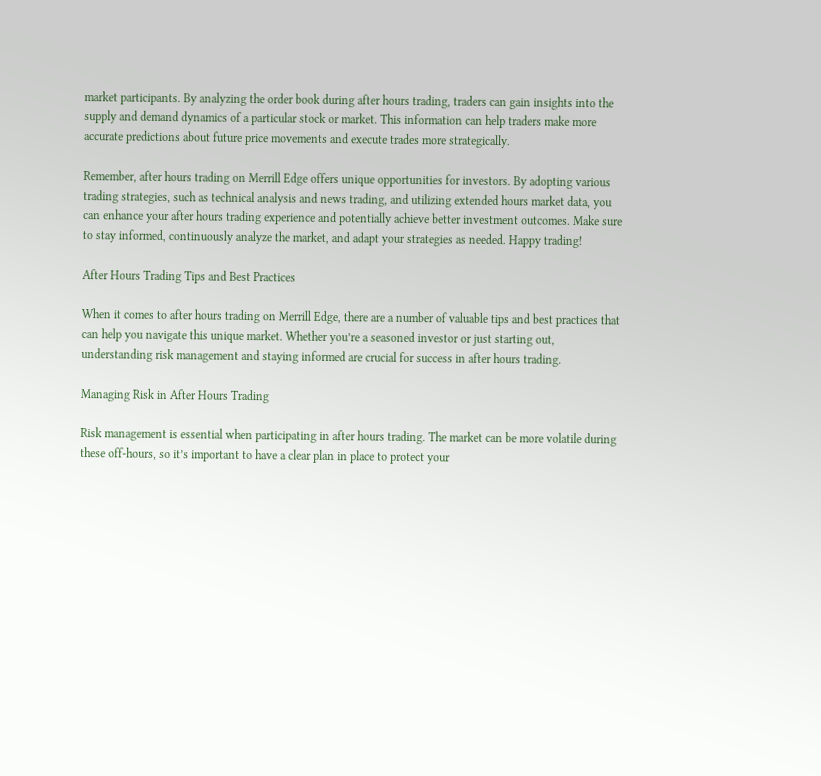market participants. By analyzing the order book during after hours trading, traders can gain insights into the supply and demand dynamics of a particular stock or market. This information can help traders make more accurate predictions about future price movements and execute trades more strategically.

Remember, after hours trading on Merrill Edge offers unique opportunities for investors. By adopting various trading strategies, such as technical analysis and news trading, and utilizing extended hours market data, you can enhance your after hours trading experience and potentially achieve better investment outcomes. Make sure to stay informed, continuously analyze the market, and adapt your strategies as needed. Happy trading!

After Hours Trading Tips and Best Practices

When it comes to after hours trading on Merrill Edge, there are a number of valuable tips and best practices that can help you navigate this unique market. Whether you’re a seasoned investor or just starting out, understanding risk management and staying informed are crucial for success in after hours trading.

Managing Risk in After Hours Trading

Risk management is essential when participating in after hours trading. The market can be more volatile during these off-hours, so it’s important to have a clear plan in place to protect your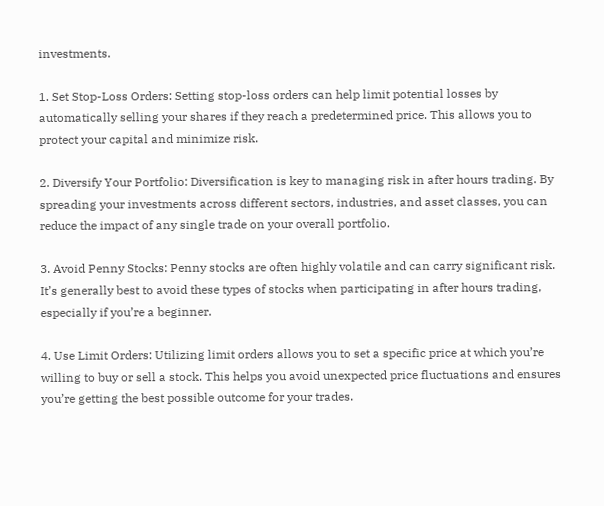investments.

1. Set Stop-Loss Orders: Setting stop-loss orders can help limit potential losses by automatically selling your shares if they reach a predetermined price. This allows you to protect your capital and minimize risk.

2. Diversify Your Portfolio: Diversification is key to managing risk in after hours trading. By spreading your investments across different sectors, industries, and asset classes, you can reduce the impact of any single trade on your overall portfolio.

3. Avoid Penny Stocks: Penny stocks are often highly volatile and can carry significant risk. It’s generally best to avoid these types of stocks when participating in after hours trading, especially if you’re a beginner.

4. Use Limit Orders: Utilizing limit orders allows you to set a specific price at which you’re willing to buy or sell a stock. This helps you avoid unexpected price fluctuations and ensures you’re getting the best possible outcome for your trades.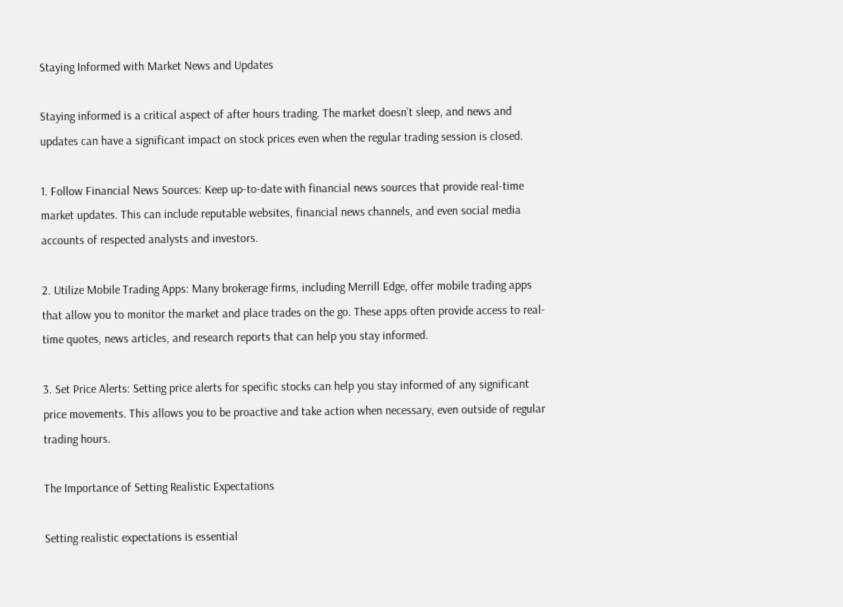Staying Informed with Market News and Updates

Staying informed is a critical aspect of after hours trading. The market doesn’t sleep, and news and updates can have a significant impact on stock prices even when the regular trading session is closed.

1. Follow Financial News Sources: Keep up-to-date with financial news sources that provide real-time market updates. This can include reputable websites, financial news channels, and even social media accounts of respected analysts and investors.

2. Utilize Mobile Trading Apps: Many brokerage firms, including Merrill Edge, offer mobile trading apps that allow you to monitor the market and place trades on the go. These apps often provide access to real-time quotes, news articles, and research reports that can help you stay informed.

3. Set Price Alerts: Setting price alerts for specific stocks can help you stay informed of any significant price movements. This allows you to be proactive and take action when necessary, even outside of regular trading hours.

The Importance of Setting Realistic Expectations

Setting realistic expectations is essential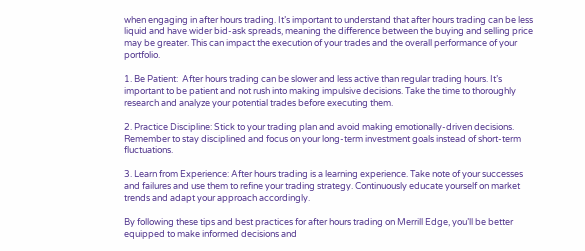when engaging in after hours trading. It’s important to understand that after hours trading can be less liquid and have wider bid-ask spreads, meaning the difference between the buying and selling price may be greater. This can impact the execution of your trades and the overall performance of your portfolio.

1. Be Patient:  After hours trading can be slower and less active than regular trading hours. It’s important to be patient and not rush into making impulsive decisions. Take the time to thoroughly research and analyze your potential trades before executing them.

2. Practice Discipline: Stick to your trading plan and avoid making emotionally-driven decisions. Remember to stay disciplined and focus on your long-term investment goals instead of short-term fluctuations.

3. Learn from Experience: After hours trading is a learning experience. Take note of your successes and failures and use them to refine your trading strategy. Continuously educate yourself on market trends and adapt your approach accordingly.

By following these tips and best practices for after hours trading on Merrill Edge, you’ll be better equipped to make informed decisions and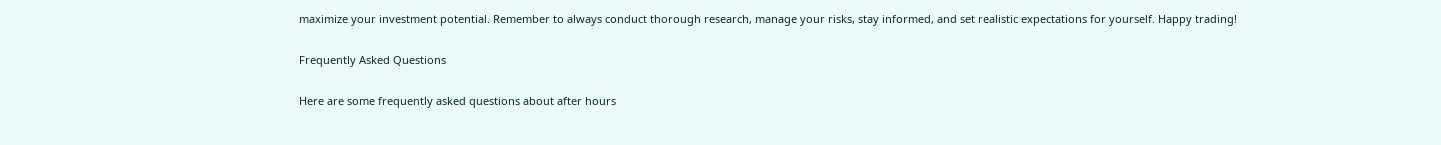maximize your investment potential. Remember to always conduct thorough research, manage your risks, stay informed, and set realistic expectations for yourself. Happy trading!

Frequently Asked Questions

Here are some frequently asked questions about after hours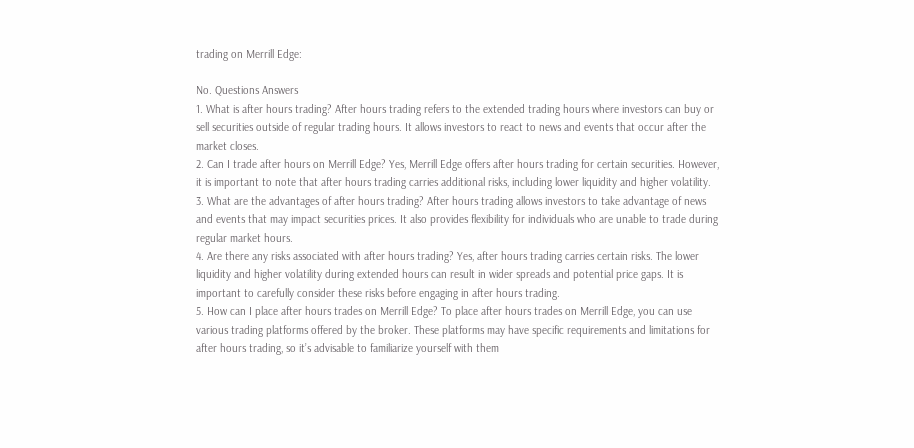trading on Merrill Edge:

No. Questions Answers
1. What is after hours trading? After hours trading refers to the extended trading hours where investors can buy or sell securities outside of regular trading hours. It allows investors to react to news and events that occur after the market closes.
2. Can I trade after hours on Merrill Edge? Yes, Merrill Edge offers after hours trading for certain securities. However, it is important to note that after hours trading carries additional risks, including lower liquidity and higher volatility.
3. What are the advantages of after hours trading? After hours trading allows investors to take advantage of news and events that may impact securities prices. It also provides flexibility for individuals who are unable to trade during regular market hours.
4. Are there any risks associated with after hours trading? Yes, after hours trading carries certain risks. The lower liquidity and higher volatility during extended hours can result in wider spreads and potential price gaps. It is important to carefully consider these risks before engaging in after hours trading.
5. How can I place after hours trades on Merrill Edge? To place after hours trades on Merrill Edge, you can use various trading platforms offered by the broker. These platforms may have specific requirements and limitations for after hours trading, so it’s advisable to familiarize yourself with them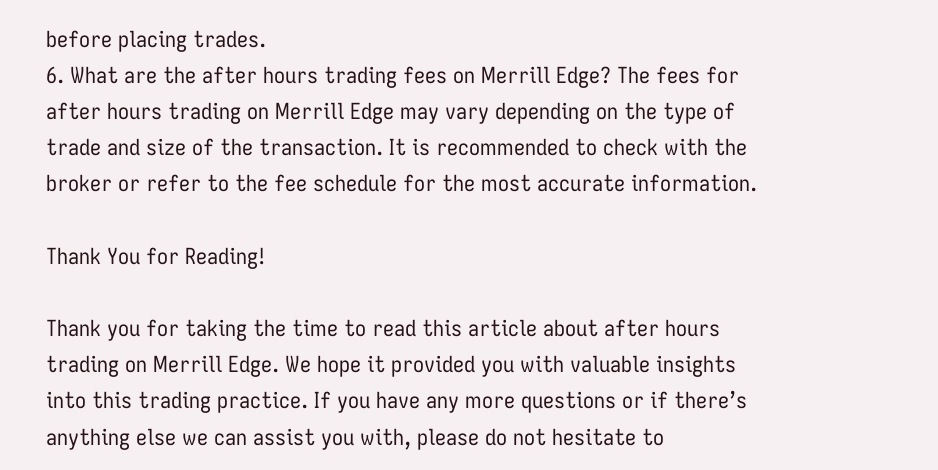before placing trades.
6. What are the after hours trading fees on Merrill Edge? The fees for after hours trading on Merrill Edge may vary depending on the type of trade and size of the transaction. It is recommended to check with the broker or refer to the fee schedule for the most accurate information.

Thank You for Reading!

Thank you for taking the time to read this article about after hours trading on Merrill Edge. We hope it provided you with valuable insights into this trading practice. If you have any more questions or if there’s anything else we can assist you with, please do not hesitate to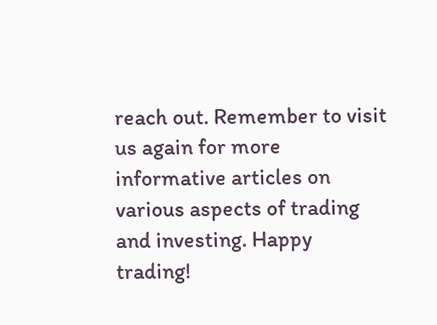reach out. Remember to visit us again for more informative articles on various aspects of trading and investing. Happy trading!